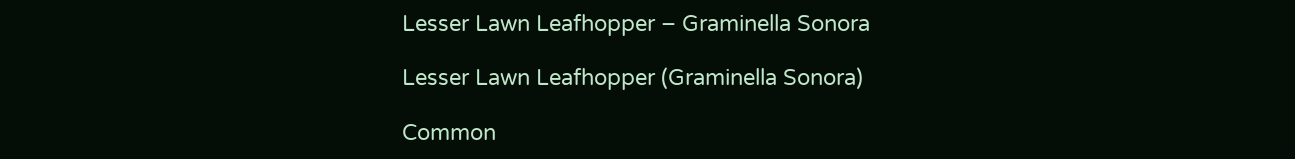Lesser Lawn Leafhopper – Graminella Sonora

Lesser Lawn Leafhopper (Graminella Sonora)

Common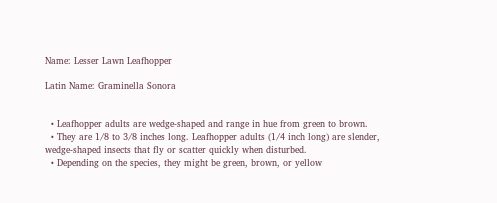Name: Lesser Lawn Leafhopper

Latin Name: Graminella Sonora


  • Leafhopper adults are wedge-shaped and range in hue from green to brown.
  • They are 1/8 to 3/8 inches long. Leafhopper adults (1/4 inch long) are slender, wedge-shaped insects that fly or scatter quickly when disturbed.
  • Depending on the species, they might be green, brown, or yellow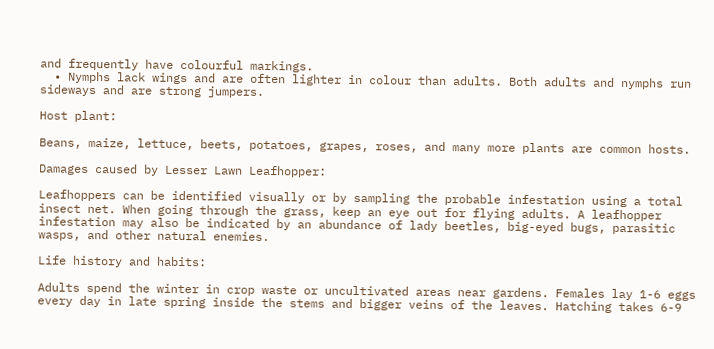and frequently have colourful markings.
  • Nymphs lack wings and are often lighter in colour than adults. Both adults and nymphs run sideways and are strong jumpers.

Host plant:

Beans, maize, lettuce, beets, potatoes, grapes, roses, and many more plants are common hosts.

Damages caused by Lesser Lawn Leafhopper:

Leafhoppers can be identified visually or by sampling the probable infestation using a total insect net. When going through the grass, keep an eye out for flying adults. A leafhopper infestation may also be indicated by an abundance of lady beetles, big-eyed bugs, parasitic wasps, and other natural enemies.

Life history and habits:

Adults spend the winter in crop waste or uncultivated areas near gardens. Females lay 1-6 eggs every day in late spring inside the stems and bigger veins of the leaves. Hatching takes 6-9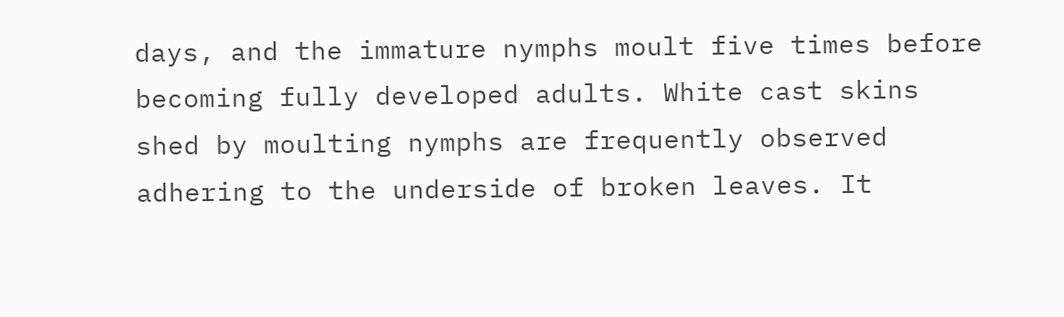days, and the immature nymphs moult five times before becoming fully developed adults. White cast skins shed by moulting nymphs are frequently observed adhering to the underside of broken leaves. It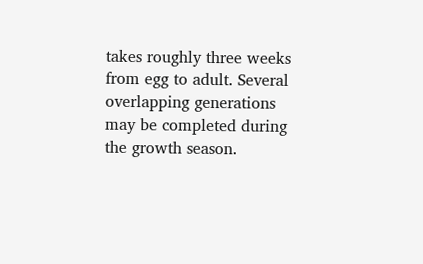takes roughly three weeks from egg to adult. Several overlapping generations may be completed during the growth season.